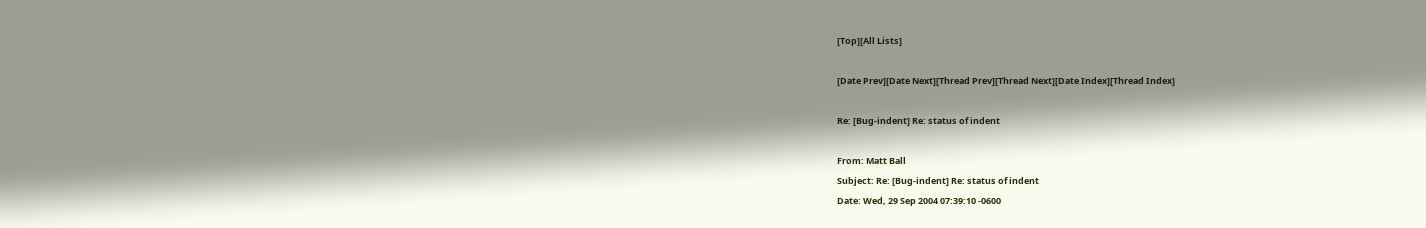[Top][All Lists]

[Date Prev][Date Next][Thread Prev][Thread Next][Date Index][Thread Index]

Re: [Bug-indent] Re: status of indent

From: Matt Ball
Subject: Re: [Bug-indent] Re: status of indent
Date: Wed, 29 Sep 2004 07:39:10 -0600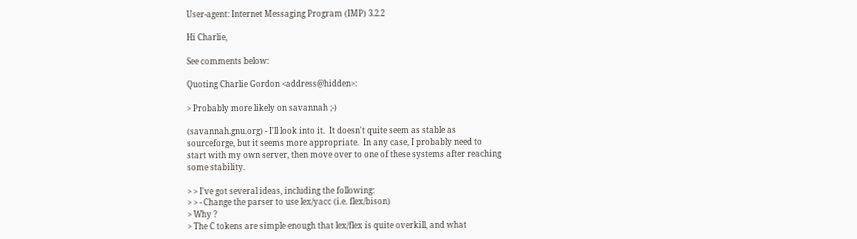User-agent: Internet Messaging Program (IMP) 3.2.2

Hi Charlie,

See comments below:

Quoting Charlie Gordon <address@hidden>:

> Probably more likely on savannah ;-)

(savannah.gnu.org) - I'll look into it.  It doesn't quite seem as stable as
sourceforge, but it seems more appropriate.  In any case, I probably need to
start with my own server, then move over to one of these systems after reaching
some stability.

> > I've got several ideas, including the following:
> > - Change the parser to use lex/yacc (i.e. flex/bison)
> Why ?
> The C tokens are simple enough that lex/flex is quite overkill, and what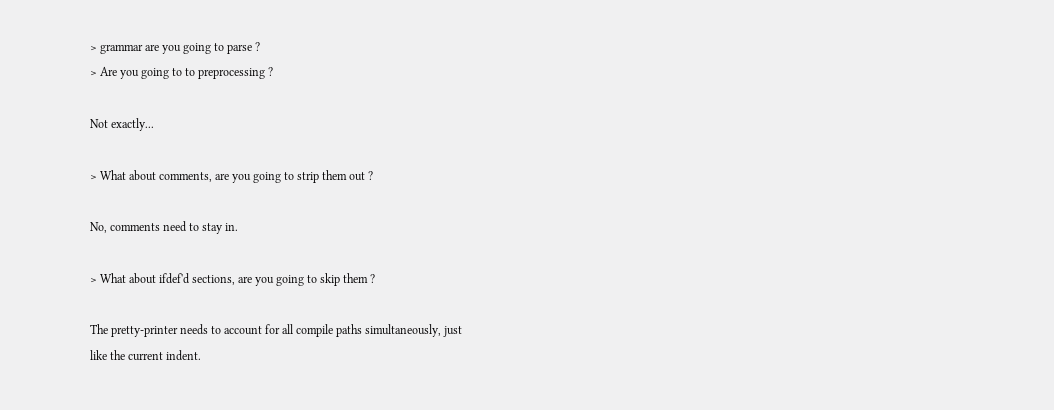> grammar are you going to parse ?
> Are you going to to preprocessing ?

Not exactly...

> What about comments, are you going to strip them out ?

No, comments need to stay in.

> What about ifdef'd sections, are you going to skip them ?

The pretty-printer needs to account for all compile paths simultaneously, just
like the current indent.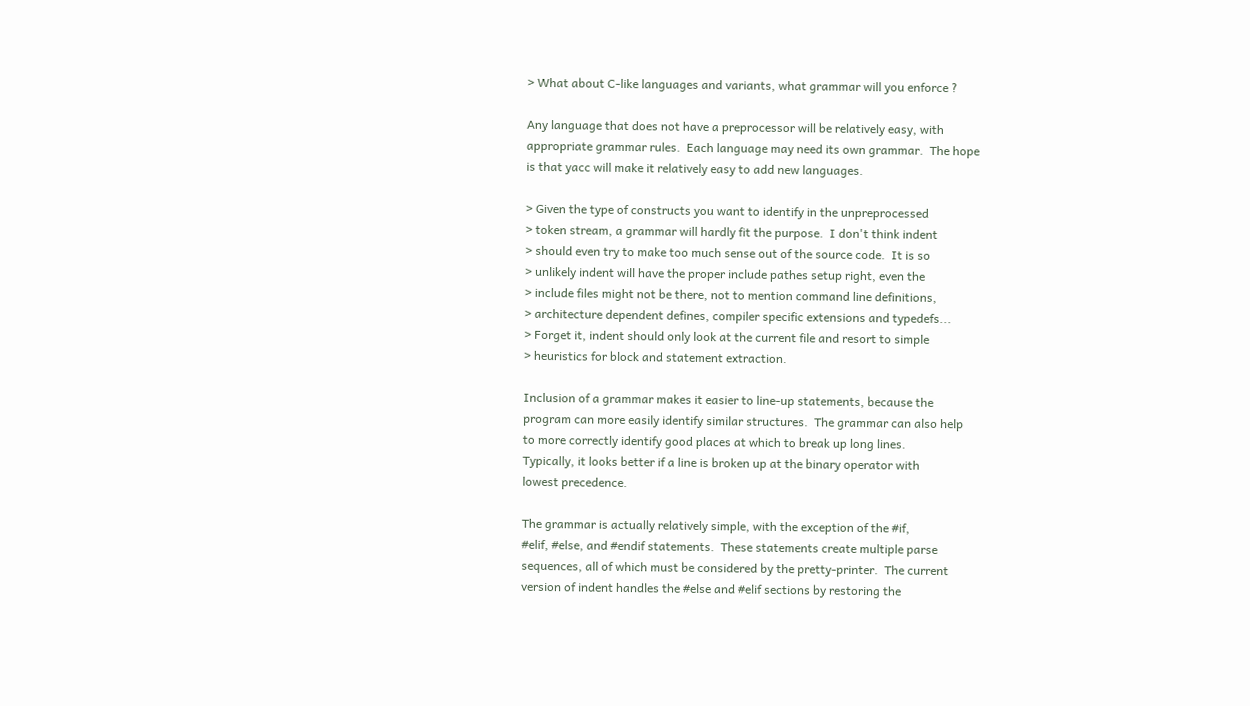> What about C-like languages and variants, what grammar will you enforce ?

Any language that does not have a preprocessor will be relatively easy, with
appropriate grammar rules.  Each language may need its own grammar.  The hope
is that yacc will make it relatively easy to add new languages.

> Given the type of constructs you want to identify in the unpreprocessed
> token stream, a grammar will hardly fit the purpose.  I don't think indent
> should even try to make too much sense out of the source code.  It is so
> unlikely indent will have the proper include pathes setup right, even the
> include files might not be there, not to mention command line definitions,
> architecture dependent defines, compiler specific extensions and typedefs...
> Forget it, indent should only look at the current file and resort to simple
> heuristics for block and statement extraction.

Inclusion of a grammar makes it easier to line-up statements, because the
program can more easily identify similar structures.  The grammar can also help
to more correctly identify good places at which to break up long lines.
Typically, it looks better if a line is broken up at the binary operator with
lowest precedence.

The grammar is actually relatively simple, with the exception of the #if,
#elif, #else, and #endif statements.  These statements create multiple parse
sequences, all of which must be considered by the pretty-printer.  The current
version of indent handles the #else and #elif sections by restoring the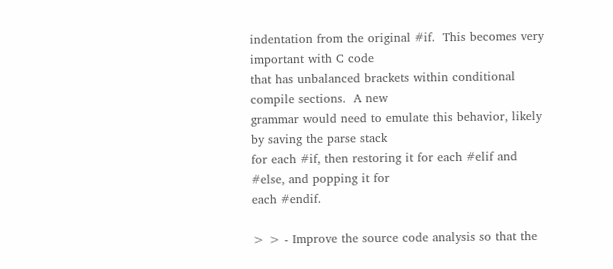indentation from the original #if.  This becomes very important with C code
that has unbalanced brackets within conditional compile sections.  A new
grammar would need to emulate this behavior, likely by saving the parse stack
for each #if, then restoring it for each #elif and #else, and popping it for
each #endif.

> > - Improve the source code analysis so that the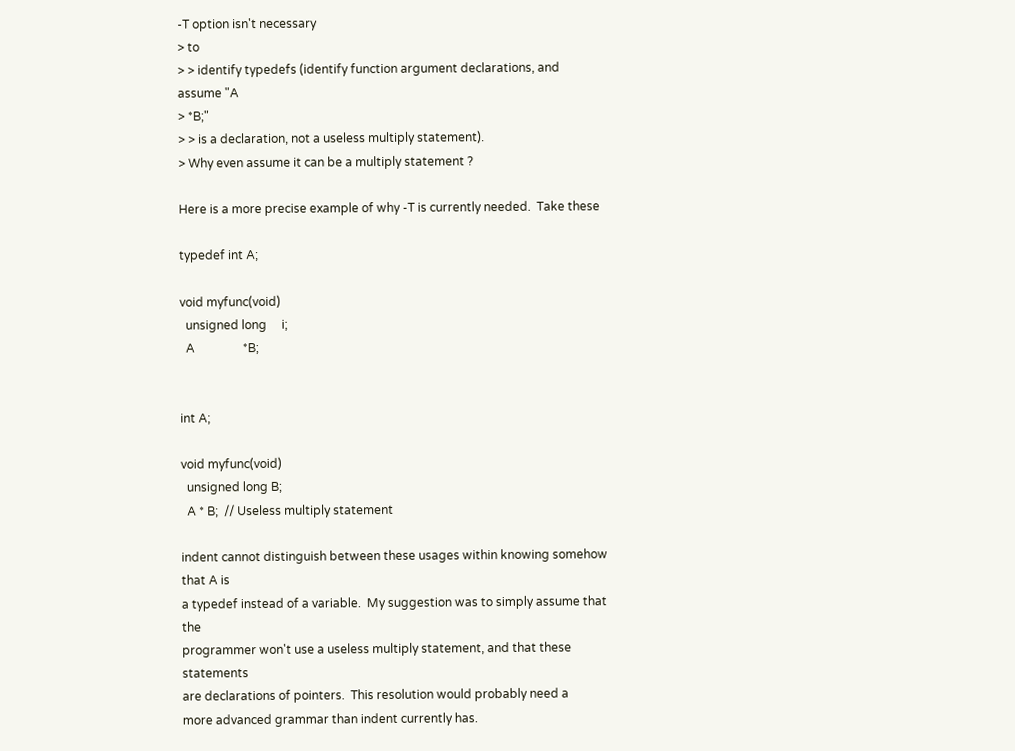-T option isn't necessary
> to
> > identify typedefs (identify function argument declarations, and assume "A
> *B;"
> > is a declaration, not a useless multiply statement).
> Why even assume it can be a multiply statement ?

Here is a more precise example of why -T is currently needed.  Take these

typedef int A;

void myfunc(void)
  unsigned long     i;
  A                *B;


int A;

void myfunc(void)
  unsigned long B;
  A * B;  // Useless multiply statement

indent cannot distinguish between these usages within knowing somehow that A is
a typedef instead of a variable.  My suggestion was to simply assume that the
programmer won't use a useless multiply statement, and that these statements
are declarations of pointers.  This resolution would probably need a
more advanced grammar than indent currently has.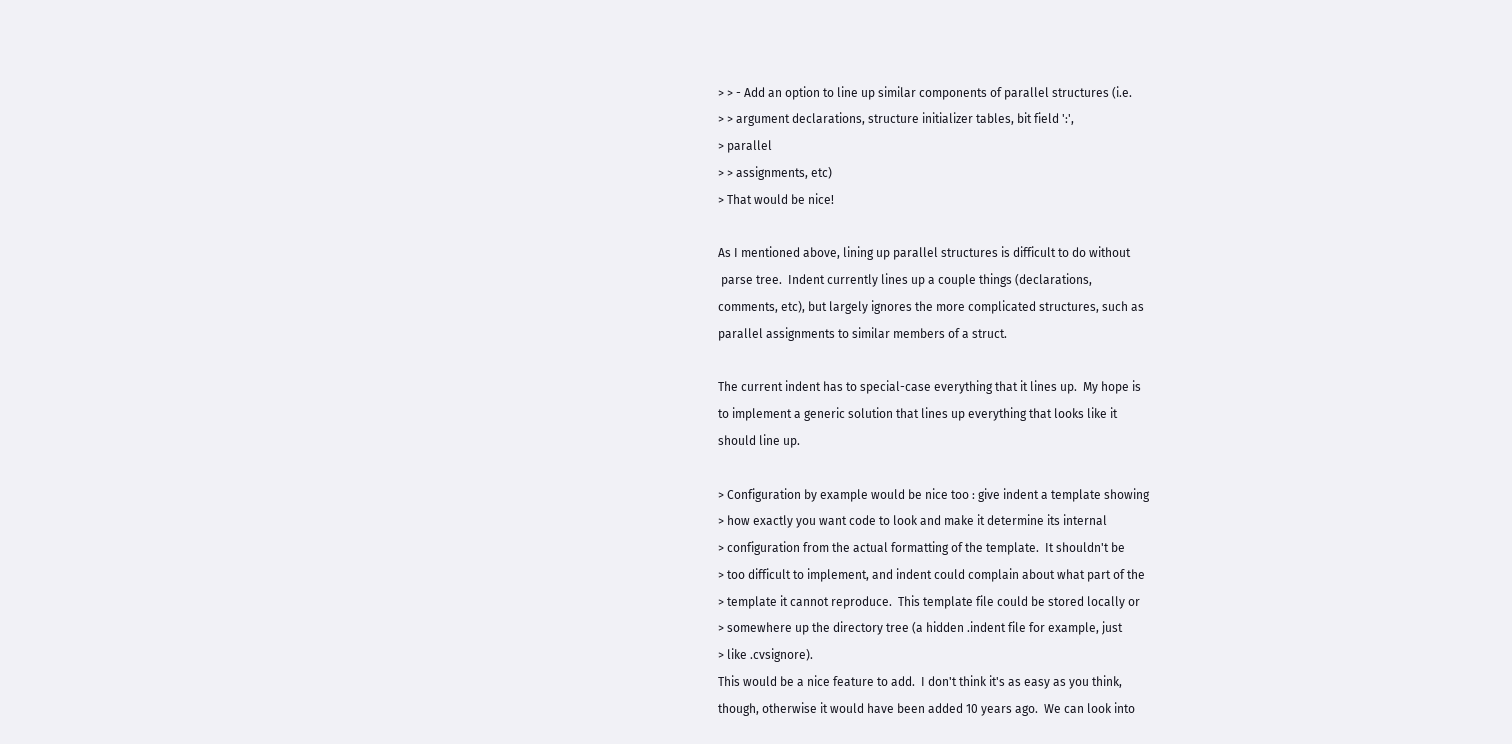> > - Add an option to line up similar components of parallel structures (i.e.
> > argument declarations, structure initializer tables, bit field ':',
> parallel
> > assignments, etc)
> That would be nice!

As I mentioned above, lining up parallel structures is difficult to do without
 parse tree.  Indent currently lines up a couple things (declarations,
comments, etc), but largely ignores the more complicated structures, such as
parallel assignments to similar members of a struct.

The current indent has to special-case everything that it lines up.  My hope is
to implement a generic solution that lines up everything that looks like it
should line up.

> Configuration by example would be nice too : give indent a template showing
> how exactly you want code to look and make it determine its internal
> configuration from the actual formatting of the template.  It shouldn't be
> too difficult to implement, and indent could complain about what part of the
> template it cannot reproduce.  This template file could be stored locally or
> somewhere up the directory tree (a hidden .indent file for example, just
> like .cvsignore).
This would be a nice feature to add.  I don't think it's as easy as you think,
though, otherwise it would have been added 10 years ago.  We can look into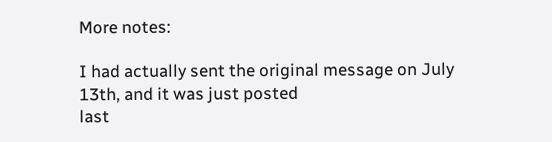More notes:

I had actually sent the original message on July 13th, and it was just posted
last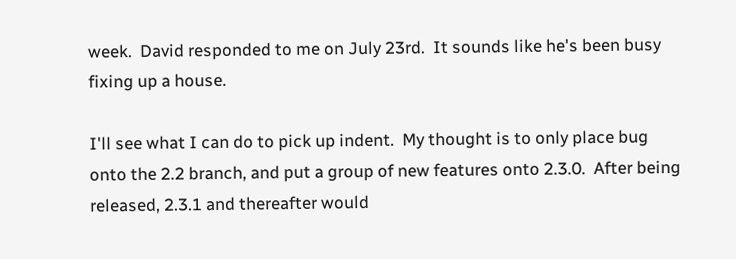week.  David responded to me on July 23rd.  It sounds like he's been busy
fixing up a house.

I'll see what I can do to pick up indent.  My thought is to only place bug
onto the 2.2 branch, and put a group of new features onto 2.3.0.  After being
released, 2.3.1 and thereafter would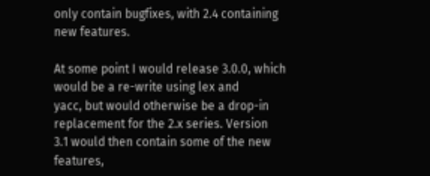only contain bugfixes, with 2.4 containing
new features.

At some point I would release 3.0.0, which would be a re-write using lex and
yacc, but would otherwise be a drop-in replacement for the 2.x series. Version
3.1 would then contain some of the new features,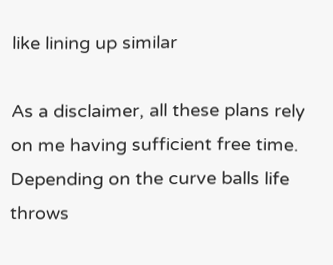like lining up similar

As a disclaimer, all these plans rely on me having sufficient free time.
Depending on the curve balls life throws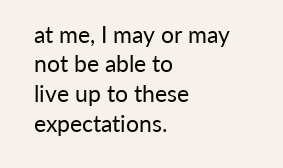at me, I may or may not be able to
live up to these expectations.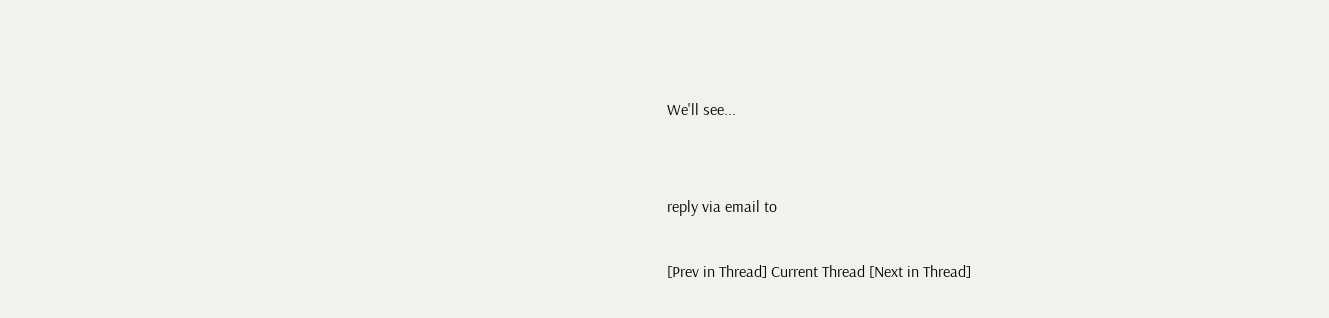We'll see...


reply via email to

[Prev in Thread] Current Thread [Next in Thread]